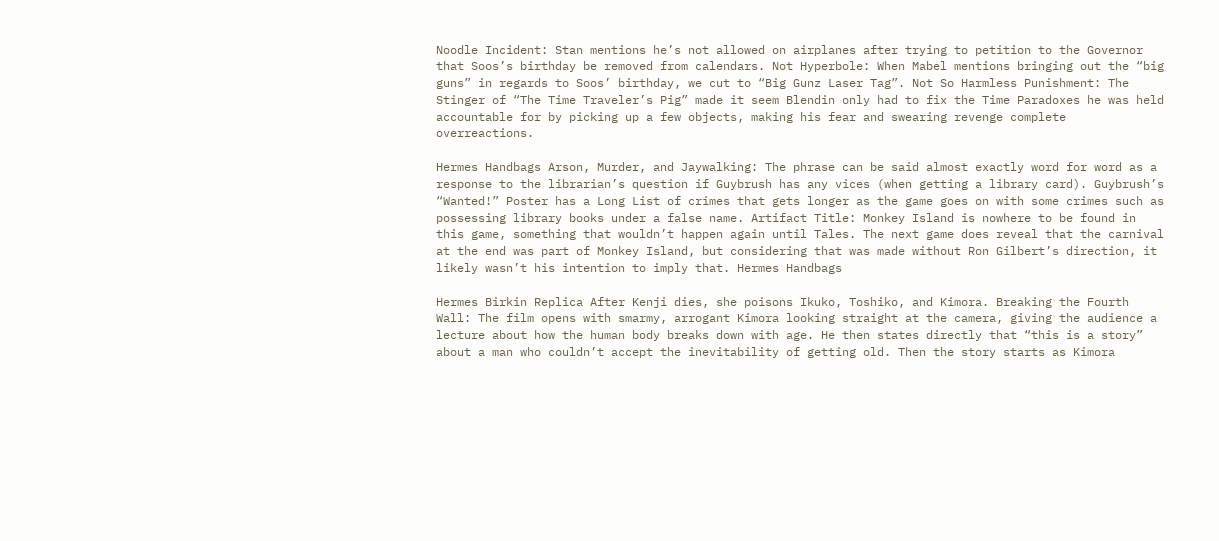Noodle Incident: Stan mentions he’s not allowed on airplanes after trying to petition to the Governor that Soos’s birthday be removed from calendars. Not Hyperbole: When Mabel mentions bringing out the “big guns” in regards to Soos’ birthday, we cut to “Big Gunz Laser Tag”. Not So Harmless Punishment: The Stinger of “The Time Traveler’s Pig” made it seem Blendin only had to fix the Time Paradoxes he was held accountable for by picking up a few objects, making his fear and swearing revenge complete overreactions.

Hermes Handbags Arson, Murder, and Jaywalking: The phrase can be said almost exactly word for word as a response to the librarian’s question if Guybrush has any vices (when getting a library card). Guybrush’s “Wanted!” Poster has a Long List of crimes that gets longer as the game goes on with some crimes such as possessing library books under a false name. Artifact Title: Monkey Island is nowhere to be found in this game, something that wouldn’t happen again until Tales. The next game does reveal that the carnival at the end was part of Monkey Island, but considering that was made without Ron Gilbert’s direction, it likely wasn’t his intention to imply that. Hermes Handbags

Hermes Birkin Replica After Kenji dies, she poisons Ikuko, Toshiko, and Kimora. Breaking the Fourth Wall: The film opens with smarmy, arrogant Kimora looking straight at the camera, giving the audience a lecture about how the human body breaks down with age. He then states directly that “this is a story” about a man who couldn’t accept the inevitability of getting old. Then the story starts as Kimora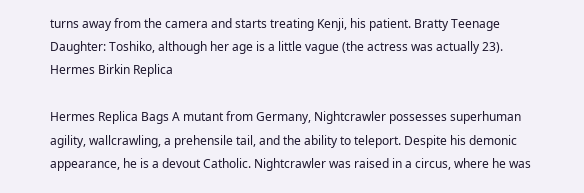turns away from the camera and starts treating Kenji, his patient. Bratty Teenage Daughter: Toshiko, although her age is a little vague (the actress was actually 23). Hermes Birkin Replica

Hermes Replica Bags A mutant from Germany, Nightcrawler possesses superhuman agility, wallcrawling, a prehensile tail, and the ability to teleport. Despite his demonic appearance, he is a devout Catholic. Nightcrawler was raised in a circus, where he was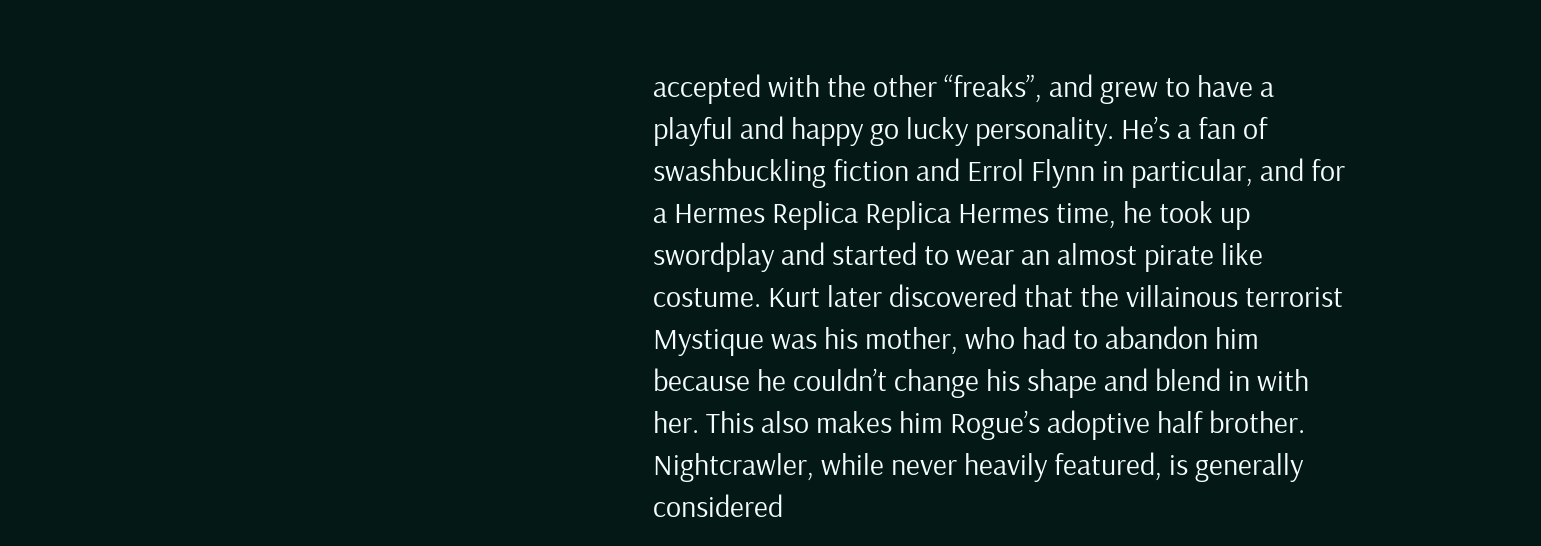accepted with the other “freaks”, and grew to have a playful and happy go lucky personality. He’s a fan of swashbuckling fiction and Errol Flynn in particular, and for a Hermes Replica Replica Hermes time, he took up swordplay and started to wear an almost pirate like costume. Kurt later discovered that the villainous terrorist Mystique was his mother, who had to abandon him because he couldn’t change his shape and blend in with her. This also makes him Rogue’s adoptive half brother. Nightcrawler, while never heavily featured, is generally considered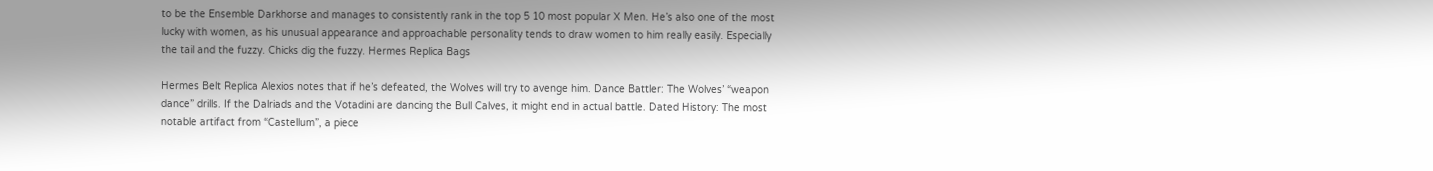to be the Ensemble Darkhorse and manages to consistently rank in the top 5 10 most popular X Men. He’s also one of the most lucky with women, as his unusual appearance and approachable personality tends to draw women to him really easily. Especially the tail and the fuzzy. Chicks dig the fuzzy. Hermes Replica Bags

Hermes Belt Replica Alexios notes that if he’s defeated, the Wolves will try to avenge him. Dance Battler: The Wolves’ “weapon dance” drills. If the Dalriads and the Votadini are dancing the Bull Calves, it might end in actual battle. Dated History: The most notable artifact from “Castellum”, a piece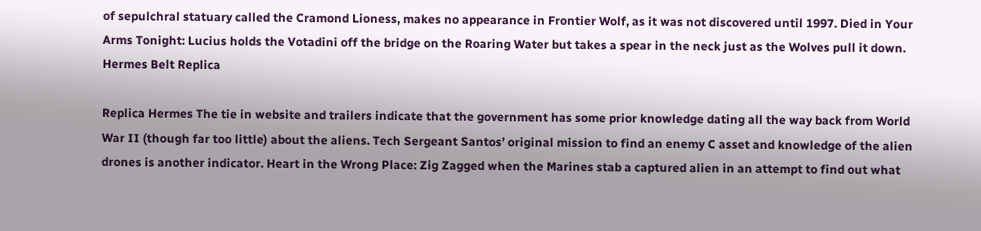of sepulchral statuary called the Cramond Lioness, makes no appearance in Frontier Wolf, as it was not discovered until 1997. Died in Your Arms Tonight: Lucius holds the Votadini off the bridge on the Roaring Water but takes a spear in the neck just as the Wolves pull it down. Hermes Belt Replica

Replica Hermes The tie in website and trailers indicate that the government has some prior knowledge dating all the way back from World War II (though far too little) about the aliens. Tech Sergeant Santos’ original mission to find an enemy C asset and knowledge of the alien drones is another indicator. Heart in the Wrong Place: Zig Zagged when the Marines stab a captured alien in an attempt to find out what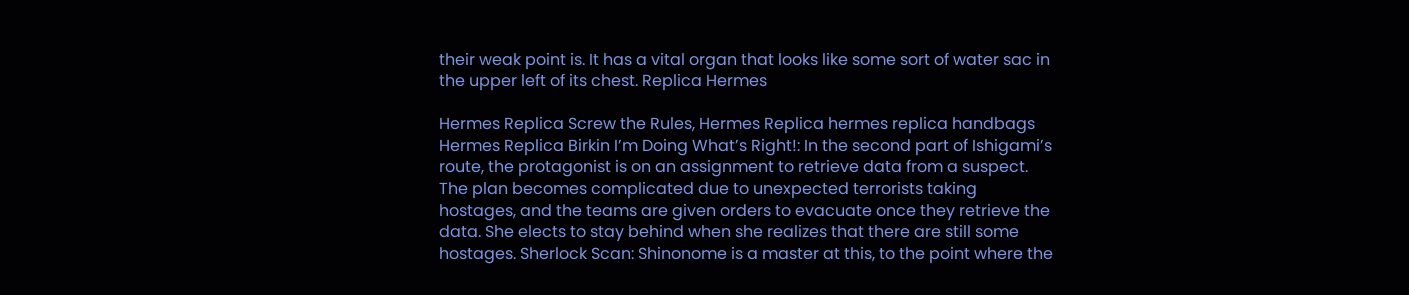their weak point is. It has a vital organ that looks like some sort of water sac in the upper left of its chest. Replica Hermes

Hermes Replica Screw the Rules, Hermes Replica hermes replica handbags Hermes Replica Birkin I’m Doing What’s Right!: In the second part of Ishigami’s route, the protagonist is on an assignment to retrieve data from a suspect. The plan becomes complicated due to unexpected terrorists taking hostages, and the teams are given orders to evacuate once they retrieve the data. She elects to stay behind when she realizes that there are still some hostages. Sherlock Scan: Shinonome is a master at this, to the point where the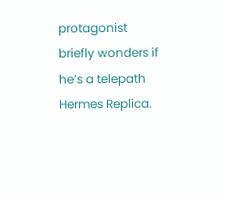protagonist briefly wonders if he’s a telepath Hermes Replica.